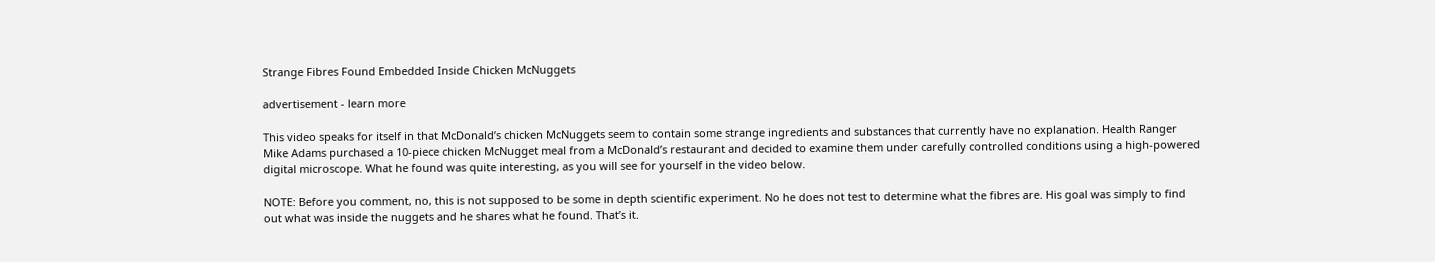Strange Fibres Found Embedded Inside Chicken McNuggets

advertisement - learn more

This video speaks for itself in that McDonald’s chicken McNuggets seem to contain some strange ingredients and substances that currently have no explanation. Health Ranger Mike Adams purchased a 10-piece chicken McNugget meal from a McDonald’s restaurant and decided to examine them under carefully controlled conditions using a high-powered digital microscope. What he found was quite interesting, as you will see for yourself in the video below.

NOTE: Before you comment, no, this is not supposed to be some in depth scientific experiment. No he does not test to determine what the fibres are. His goal was simply to find out what was inside the nuggets and he shares what he found. That’s it.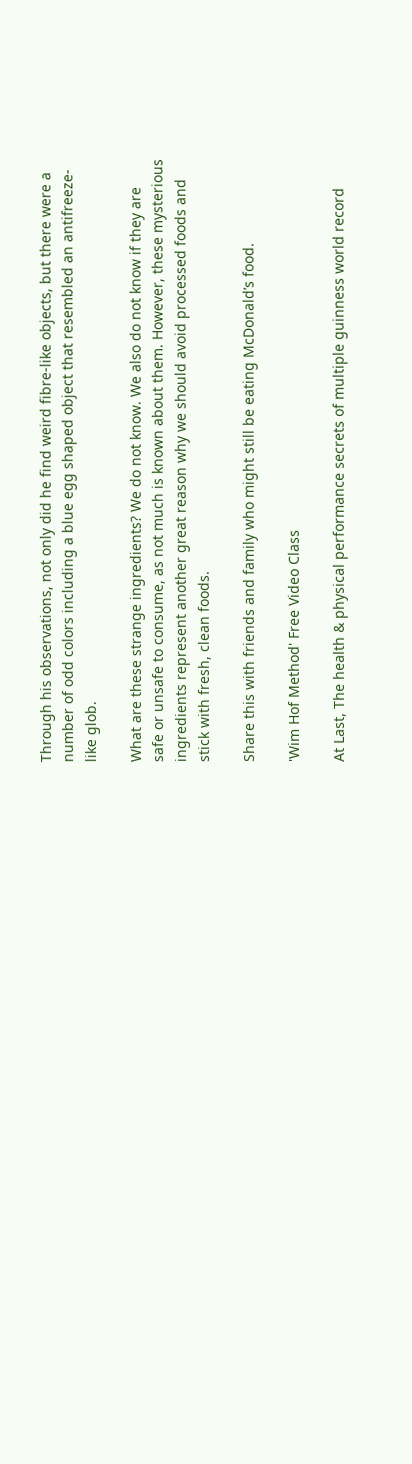Through his observations, not only did he find weird fibre-like objects, but there were a number of odd colors including a blue egg shaped object that resembled an antifreeze-like glob.

What are these strange ingredients? We do not know. We also do not know if they are safe or unsafe to consume, as not much is known about them. However, these mysterious ingredients represent another great reason why we should avoid processed foods and stick with fresh, clean foods.

Share this with friends and family who might still be eating McDonald’s food.

'Wim Hof Method' Free Video Class

At Last, The health & physical performance secrets of multiple guinness world record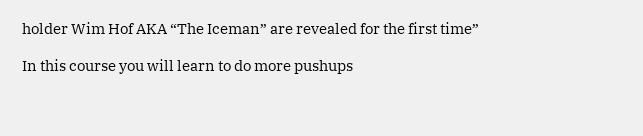holder Wim Hof AKA “The Iceman” are revealed for the first time”

In this course you will learn to do more pushups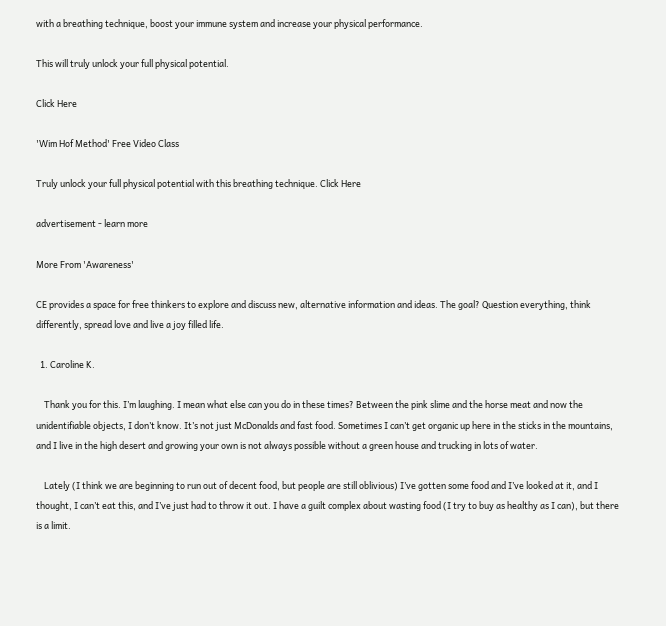with a breathing technique, boost your immune system and increase your physical performance.

This will truly unlock your full physical potential.

Click Here

'Wim Hof Method' Free Video Class

Truly unlock your full physical potential with this breathing technique. Click Here

advertisement - learn more

More From 'Awareness'

CE provides a space for free thinkers to explore and discuss new, alternative information and ideas. The goal? Question everything, think differently, spread love and live a joy filled life.

  1. Caroline K.

    Thank you for this. I’m laughing. I mean what else can you do in these times? Between the pink slime and the horse meat and now the unidentifiable objects, I don’t know. It’s not just McDonalds and fast food. Sometimes I can’t get organic up here in the sticks in the mountains, and I live in the high desert and growing your own is not always possible without a green house and trucking in lots of water.

    Lately (I think we are beginning to run out of decent food, but people are still oblivious) I’ve gotten some food and I’ve looked at it, and I thought, I can’t eat this, and I’ve just had to throw it out. I have a guilt complex about wasting food (I try to buy as healthy as I can), but there is a limit.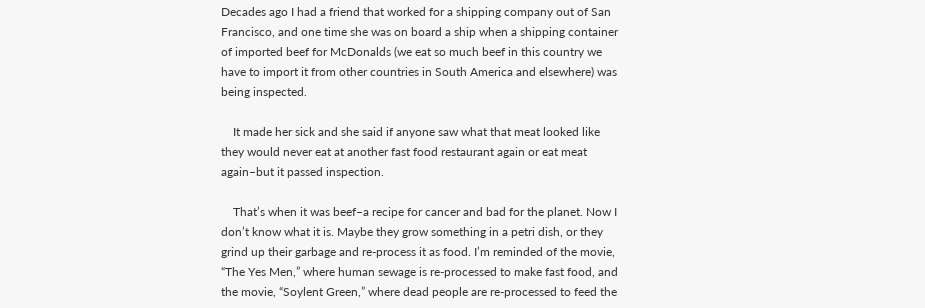Decades ago I had a friend that worked for a shipping company out of San Francisco, and one time she was on board a ship when a shipping container of imported beef for McDonalds (we eat so much beef in this country we have to import it from other countries in South America and elsewhere) was being inspected.

    It made her sick and she said if anyone saw what that meat looked like they would never eat at another fast food restaurant again or eat meat again–but it passed inspection.

    That’s when it was beef–a recipe for cancer and bad for the planet. Now I don’t know what it is. Maybe they grow something in a petri dish, or they grind up their garbage and re-process it as food. I’m reminded of the movie, “The Yes Men,” where human sewage is re-processed to make fast food, and the movie, “Soylent Green,” where dead people are re-processed to feed the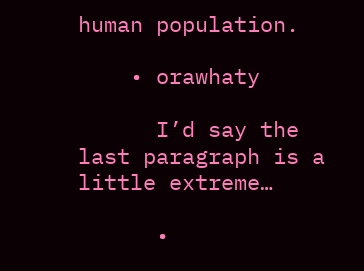human population.

    • orawhaty

      I’d say the last paragraph is a little extreme…

      •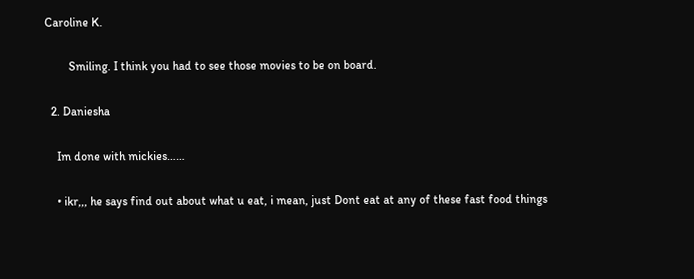Caroline K.

        Smiling. I think you had to see those movies to be on board.

  2. Daniesha

    Im done with mickies……

    • ikr,,, he says find out about what u eat, i mean, just Dont eat at any of these fast food things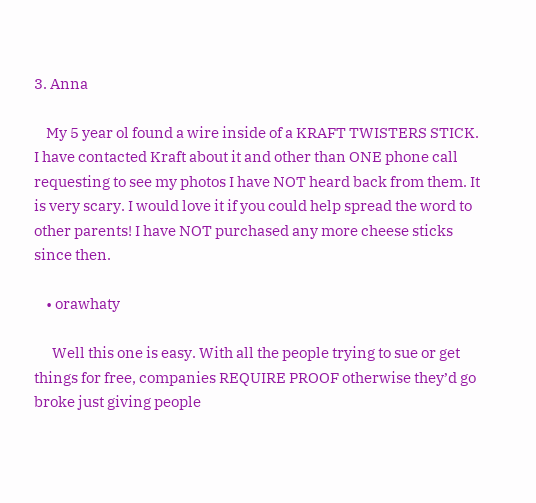3. Anna

    My 5 year ol found a wire inside of a KRAFT TWISTERS STICK. I have contacted Kraft about it and other than ONE phone call requesting to see my photos I have NOT heard back from them. It is very scary. I would love it if you could help spread the word to other parents! I have NOT purchased any more cheese sticks since then.

    • orawhaty

      Well this one is easy. With all the people trying to sue or get things for free, companies REQUIRE PROOF otherwise they’d go broke just giving people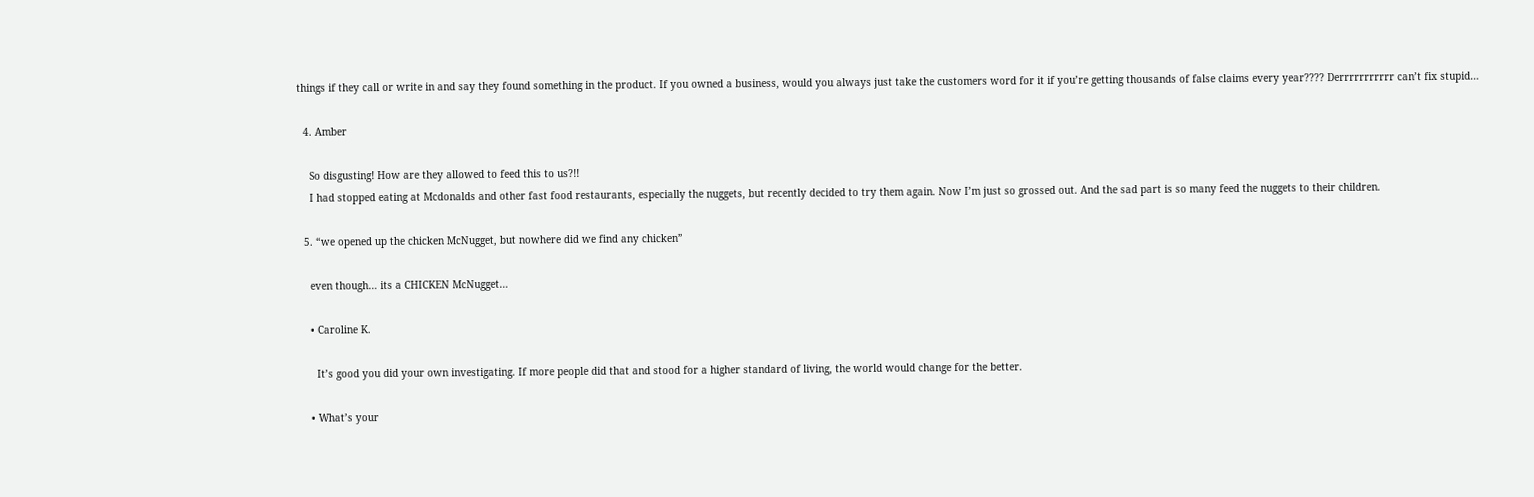things if they call or write in and say they found something in the product. If you owned a business, would you always just take the customers word for it if you’re getting thousands of false claims every year???? Derrrrrrrrrrr can’t fix stupid…

  4. Amber

    So disgusting! How are they allowed to feed this to us?!!
    I had stopped eating at Mcdonalds and other fast food restaurants, especially the nuggets, but recently decided to try them again. Now I’m just so grossed out. And the sad part is so many feed the nuggets to their children.

  5. “we opened up the chicken McNugget, but nowhere did we find any chicken”

    even though… its a CHICKEN McNugget…

    • Caroline K.

      It’s good you did your own investigating. If more people did that and stood for a higher standard of living, the world would change for the better.

    • What’s your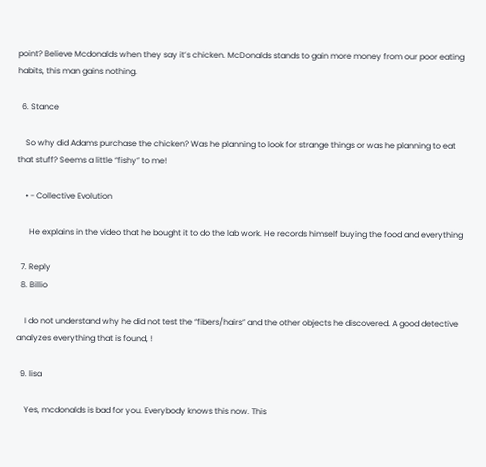point? Believe Mcdonalds when they say it’s chicken. McDonalds stands to gain more money from our poor eating habits, this man gains nothing.

  6. Stance

    So why did Adams purchase the chicken? Was he planning to look for strange things or was he planning to eat that stuff? Seems a little “fishy” to me!

    • - Collective Evolution

      He explains in the video that he bought it to do the lab work. He records himself buying the food and everything

  7. Reply
  8. Billio

    I do not understand why he did not test the “fibers/hairs” and the other objects he discovered. A good detective analyzes everything that is found, !

  9. lisa

    Yes, mcdonalds is bad for you. Everybody knows this now. This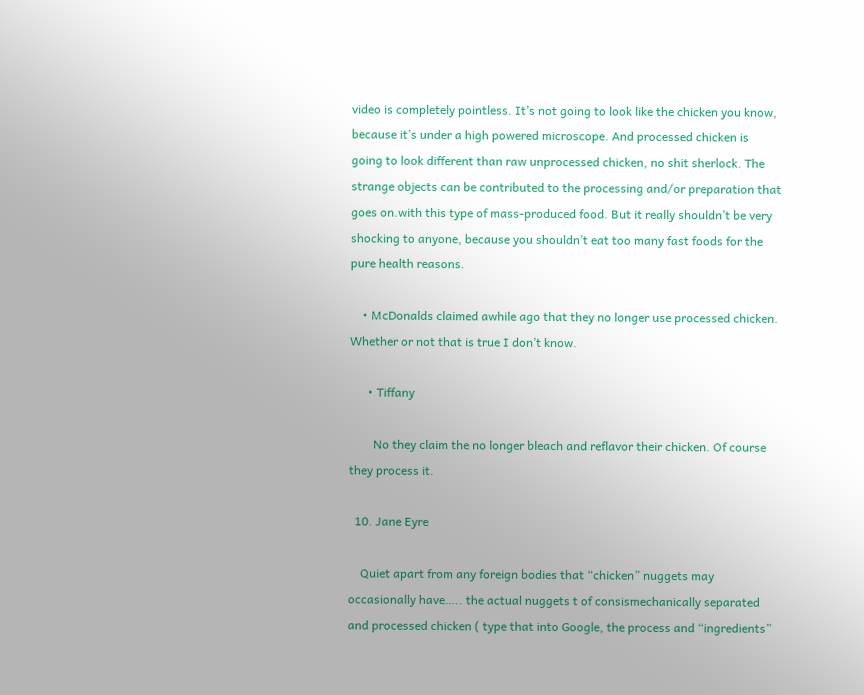video is completely pointless. It’s not going to look like the chicken you know, because it’s under a high powered microscope. And processed chicken is going to look different than raw unprocessed chicken, no shit sherlock. The strange objects can be contributed to the processing and/or preparation that goes on.with this type of mass-produced food. But it really shouldn’t be very shocking to anyone, because you shouldn’t eat too many fast foods for the pure health reasons.

    • McDonalds claimed awhile ago that they no longer use processed chicken. Whether or not that is true I don’t know.

      • Tiffany

        No they claim the no longer bleach and reflavor their chicken. Of course they process it.

  10. Jane Eyre

    Quiet apart from any foreign bodies that “chicken” nuggets may occasionally have….. the actual nuggets t of consismechanically separated and processed chicken ( type that into Google, the process and “ingredients”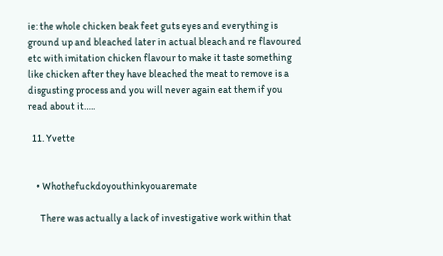ie: the whole chicken beak feet guts eyes and everything is ground up and bleached later in actual bleach and re flavoured etc with imitation chicken flavour to make it taste something like chicken after they have bleached the meat to remove is a disgusting process and you will never again eat them if you read about it…..

  11. Yvette


    • Whothefuckdoyouthinkyouaremate

      There was actually a lack of investigative work within that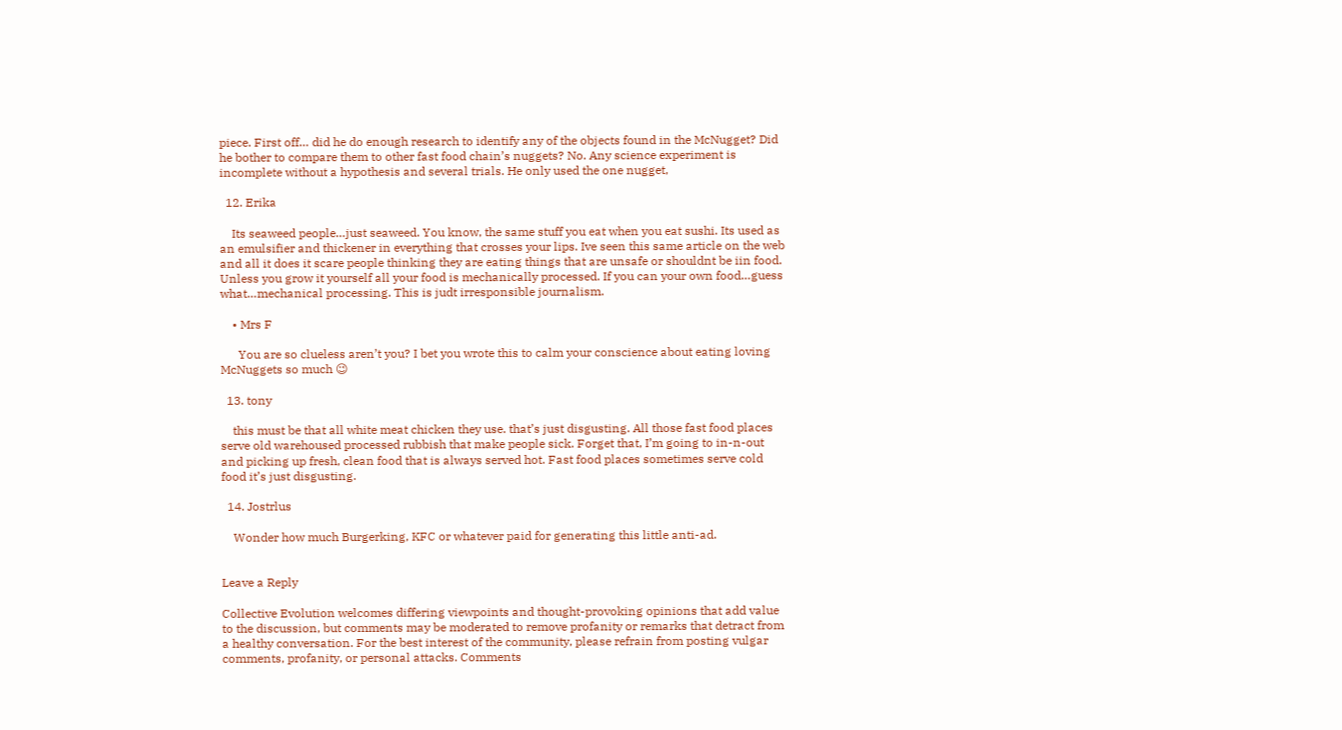piece. First off… did he do enough research to identify any of the objects found in the McNugget? Did he bother to compare them to other fast food chain’s nuggets? No. Any science experiment is incomplete without a hypothesis and several trials. He only used the one nugget,

  12. Erika

    Its seaweed people…just seaweed. You know, the same stuff you eat when you eat sushi. Its used as an emulsifier and thickener in everything that crosses your lips. Ive seen this same article on the web and all it does it scare people thinking they are eating things that are unsafe or shouldnt be iin food. Unless you grow it yourself all your food is mechanically processed. If you can your own food…guess what…mechanical processing. This is judt irresponsible journalism.

    • Mrs F

      You are so clueless aren’t you? I bet you wrote this to calm your conscience about eating loving McNuggets so much 😉

  13. tony

    this must be that all white meat chicken they use. that’s just disgusting. All those fast food places serve old warehoused processed rubbish that make people sick. Forget that, I’m going to in-n-out and picking up fresh, clean food that is always served hot. Fast food places sometimes serve cold food it’s just disgusting.

  14. Jostrlus

    Wonder how much Burgerking, KFC or whatever paid for generating this little anti-ad.


Leave a Reply

Collective Evolution welcomes differing viewpoints and thought-provoking opinions that add value to the discussion, but comments may be moderated to remove profanity or remarks that detract from a healthy conversation. For the best interest of the community, please refrain from posting vulgar comments, profanity, or personal attacks. Comments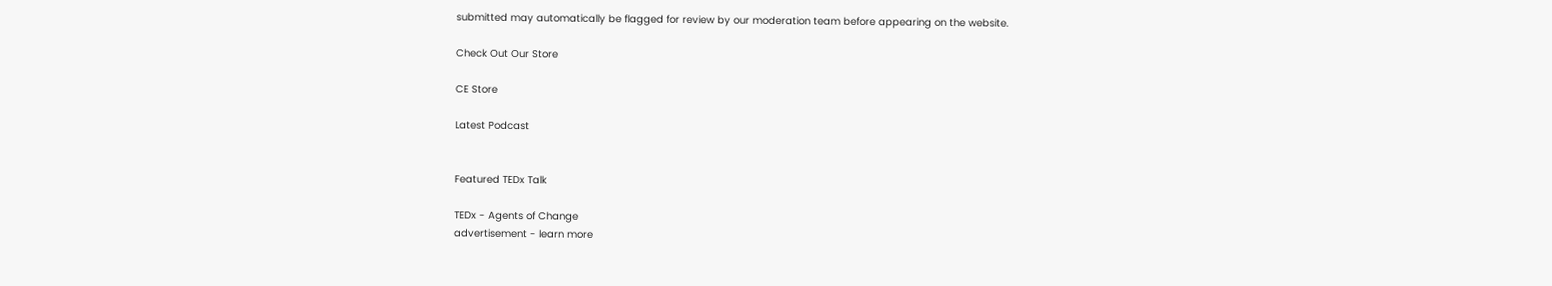submitted may automatically be flagged for review by our moderation team before appearing on the website.

Check Out Our Store

CE Store

Latest Podcast


Featured TEDx Talk

TEDx - Agents of Change
advertisement - learn more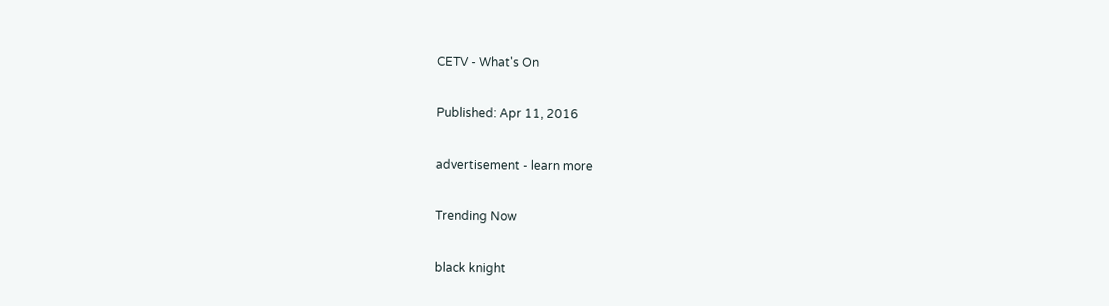CETV - What's On

Published: Apr 11, 2016

advertisement - learn more

Trending Now

black knight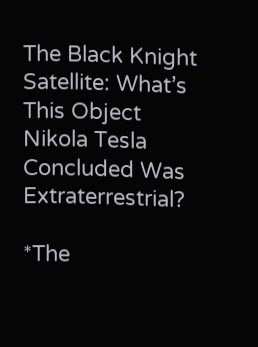The Black Knight Satellite: What’s This Object Nikola Tesla Concluded Was Extraterrestrial?

*The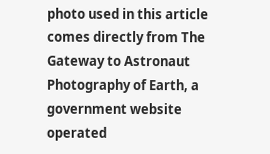photo used in this article comes directly from The Gateway to Astronaut Photography of Earth, a government website operated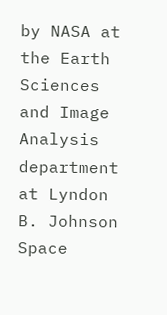by NASA at the Earth Sciences and Image Analysis department at Lyndon B. Johnson Space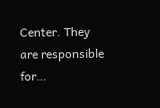Center. They are responsible for…